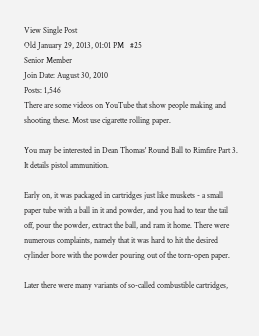View Single Post
Old January 29, 2013, 01:01 PM   #25
Senior Member
Join Date: August 30, 2010
Posts: 1,546
There are some videos on YouTube that show people making and shooting these. Most use cigarette rolling paper.

You may be interested in Dean Thomas' Round Ball to Rimfire Part 3. It details pistol ammunition.

Early on, it was packaged in cartridges just like muskets - a small paper tube with a ball in it and powder, and you had to tear the tail off, pour the powder, extract the ball, and ram it home. There were numerous complaints, namely that it was hard to hit the desired cylinder bore with the powder pouring out of the torn-open paper.

Later there were many variants of so-called combustible cartridges,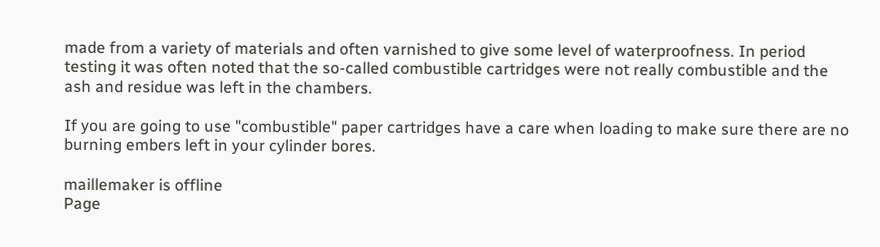made from a variety of materials and often varnished to give some level of waterproofness. In period testing it was often noted that the so-called combustible cartridges were not really combustible and the ash and residue was left in the chambers.

If you are going to use "combustible" paper cartridges have a care when loading to make sure there are no burning embers left in your cylinder bores.

maillemaker is offline
Page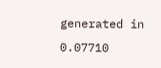generated in 0.07710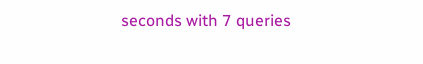seconds with 7 queries